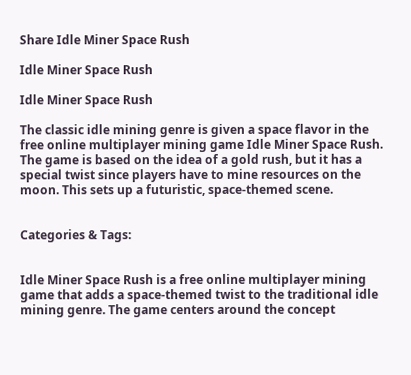Share Idle Miner Space Rush

Idle Miner Space Rush

Idle Miner Space Rush

The classic idle mining genre is given a space flavor in the free online multiplayer mining game Idle Miner Space Rush. The game is based on the idea of a gold rush, but it has a special twist since players have to mine resources on the moon. This sets up a futuristic, space-themed scene.


Categories & Tags:


Idle Miner Space Rush is a free online multiplayer mining game that adds a space-themed twist to the traditional idle mining genre. The game centers around the concept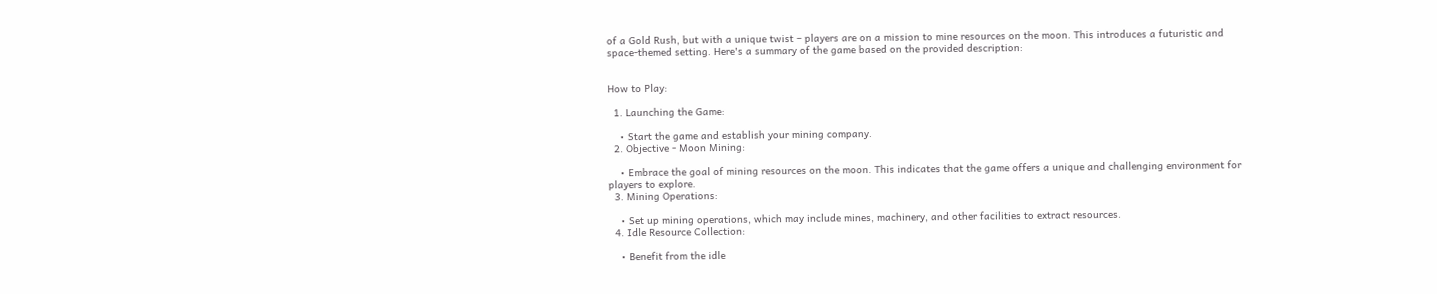of a Gold Rush, but with a unique twist – players are on a mission to mine resources on the moon. This introduces a futuristic and space-themed setting. Here's a summary of the game based on the provided description:


How to Play:

  1. Launching the Game:

    • Start the game and establish your mining company.
  2. Objective - Moon Mining:

    • Embrace the goal of mining resources on the moon. This indicates that the game offers a unique and challenging environment for players to explore.
  3. Mining Operations:

    • Set up mining operations, which may include mines, machinery, and other facilities to extract resources.
  4. Idle Resource Collection:

    • Benefit from the idle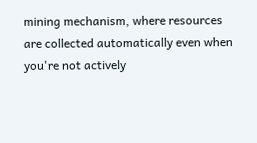mining mechanism, where resources are collected automatically even when you're not actively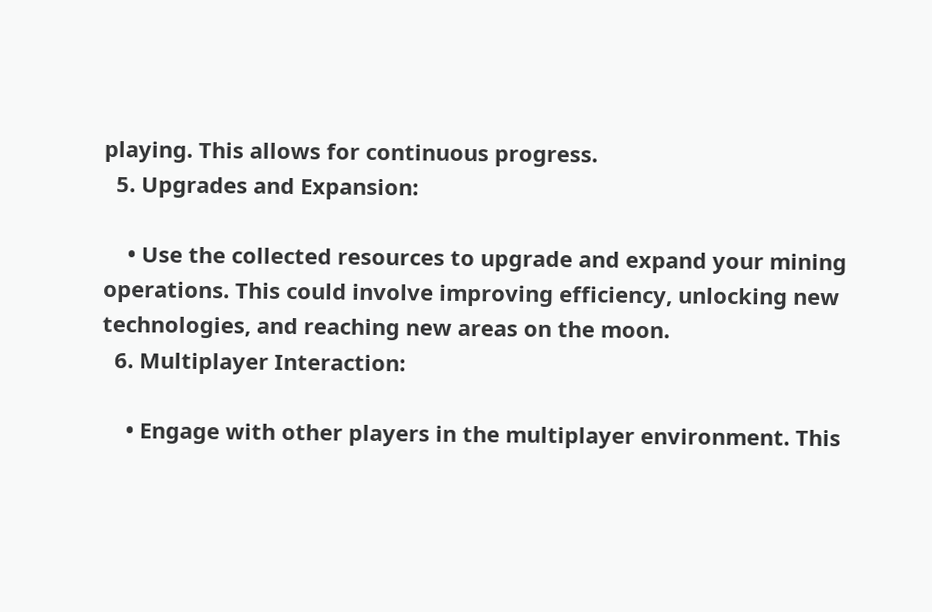playing. This allows for continuous progress.
  5. Upgrades and Expansion:

    • Use the collected resources to upgrade and expand your mining operations. This could involve improving efficiency, unlocking new technologies, and reaching new areas on the moon.
  6. Multiplayer Interaction:

    • Engage with other players in the multiplayer environment. This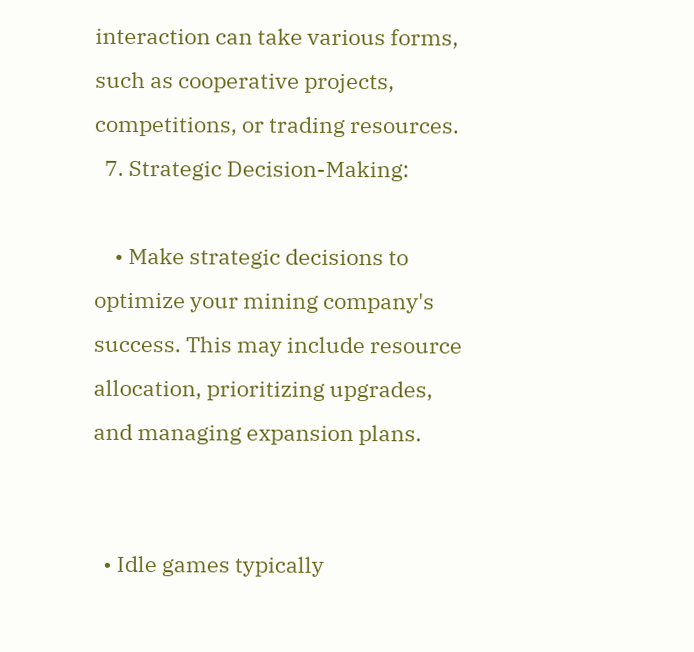interaction can take various forms, such as cooperative projects, competitions, or trading resources.
  7. Strategic Decision-Making:

    • Make strategic decisions to optimize your mining company's success. This may include resource allocation, prioritizing upgrades, and managing expansion plans.


  • Idle games typically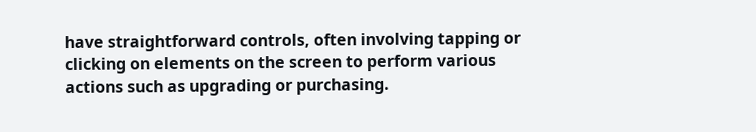have straightforward controls, often involving tapping or clicking on elements on the screen to perform various actions such as upgrading or purchasing.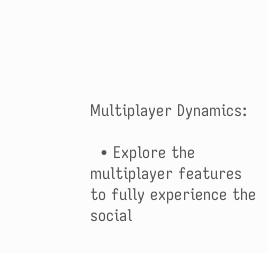Multiplayer Dynamics:

  • Explore the multiplayer features to fully experience the social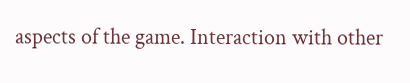aspects of the game. Interaction with other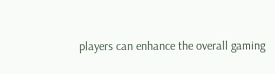players can enhance the overall gaming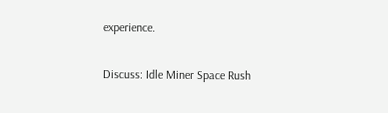experience.

Discuss: Idle Miner Space Rush